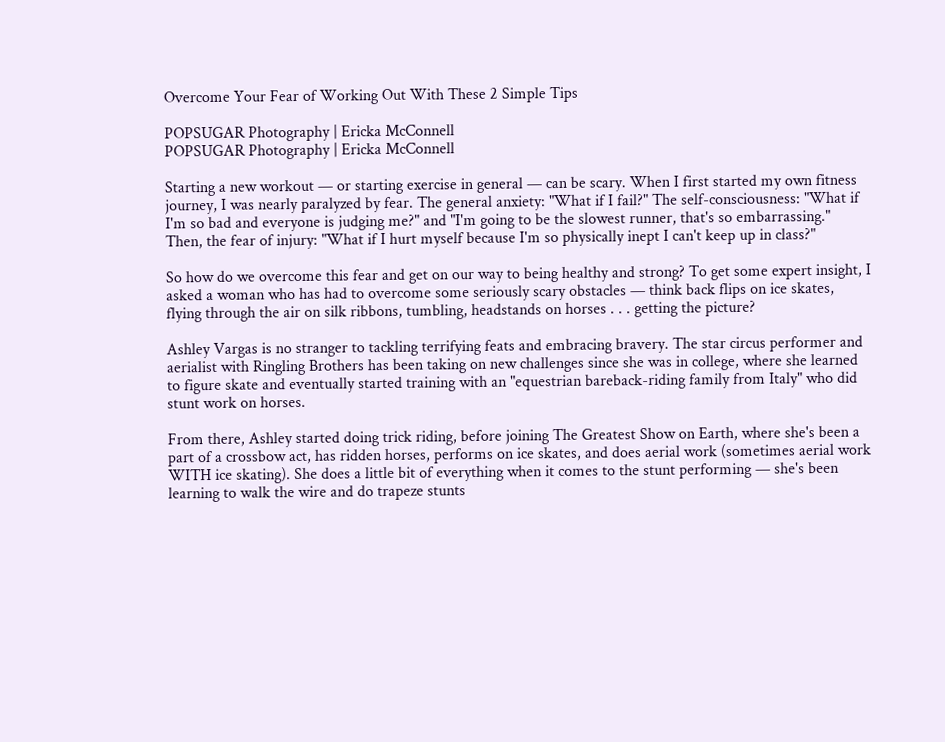Overcome Your Fear of Working Out With These 2 Simple Tips

POPSUGAR Photography | Ericka McConnell
POPSUGAR Photography | Ericka McConnell

Starting a new workout — or starting exercise in general — can be scary. When I first started my own fitness journey, I was nearly paralyzed by fear. The general anxiety: "What if I fail?" The self-consciousness: "What if I'm so bad and everyone is judging me?" and "I'm going to be the slowest runner, that's so embarrassing." Then, the fear of injury: "What if I hurt myself because I'm so physically inept I can't keep up in class?"

So how do we overcome this fear and get on our way to being healthy and strong? To get some expert insight, I asked a woman who has had to overcome some seriously scary obstacles — think back flips on ice skates, flying through the air on silk ribbons, tumbling, headstands on horses . . . getting the picture?

Ashley Vargas is no stranger to tackling terrifying feats and embracing bravery. The star circus performer and aerialist with Ringling Brothers has been taking on new challenges since she was in college, where she learned to figure skate and eventually started training with an "equestrian bareback-riding family from Italy" who did stunt work on horses.

From there, Ashley started doing trick riding, before joining The Greatest Show on Earth, where she's been a part of a crossbow act, has ridden horses, performs on ice skates, and does aerial work (sometimes aerial work WITH ice skating). She does a little bit of everything when it comes to the stunt performing — she's been learning to walk the wire and do trapeze stunts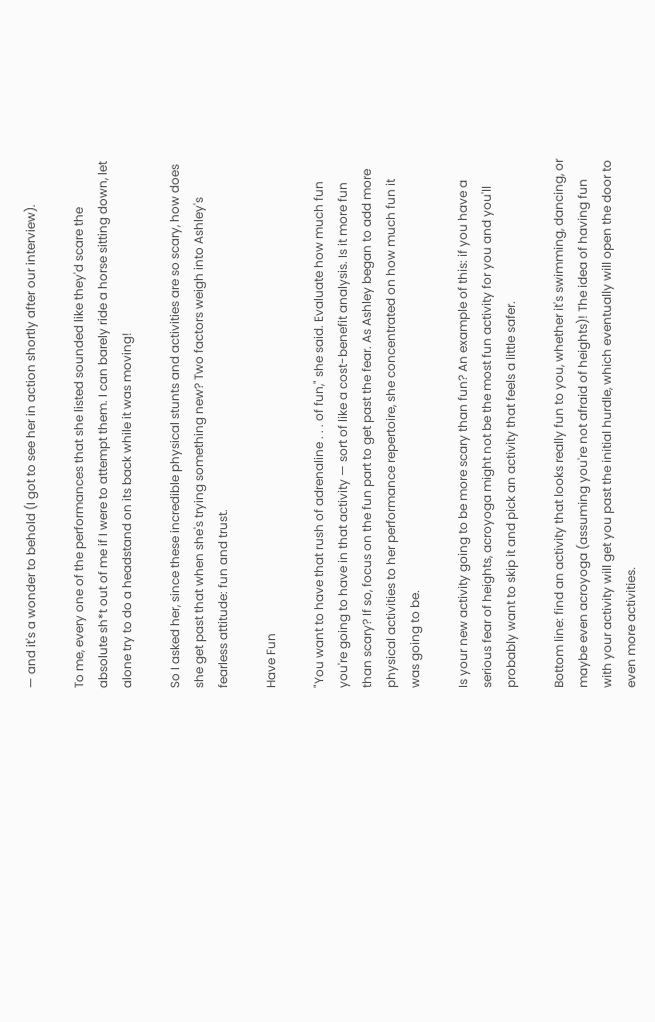— and it's a wonder to behold (I got to see her in action shortly after our interview).

To me, every one of the performances that she listed sounded like they'd scare the absolute sh*t out of me if I were to attempt them. I can barely ride a horse sitting down, let alone try to do a headstand on its back while it was moving!

So I asked her, since these incredible physical stunts and activities are so scary, how does she get past that when she's trying something new? Two factors weigh into Ashley's fearless attitude: fun and trust.

Have Fun

"You want to have that rush of adrenaline . . . of fun," she said. Evaluate how much fun you're going to have in that activity — sort of like a cost-benefit analysis. Is it more fun than scary? If so, focus on the fun part to get past the fear. As Ashley began to add more physical activities to her performance repertoire, she concentrated on how much fun it was going to be.

Is your new activity going to be more scary than fun? An example of this: if you have a serious fear of heights, acroyoga might not be the most fun activity for you and you'll probably want to skip it and pick an activity that feels a little safer.

Bottom line: find an activity that looks really fun to you, whether it's swimming, dancing, or maybe even acroyoga (assuming you're not afraid of heights)! The idea of having fun with your activity will get you past the initial hurdle, which eventually will open the door to even more activities.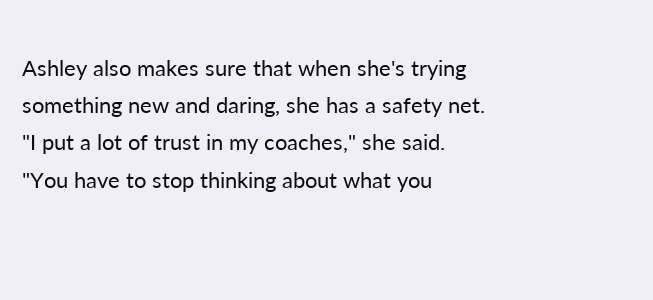Ashley also makes sure that when she's trying something new and daring, she has a safety net. "I put a lot of trust in my coaches," she said. "You have to stop thinking about what you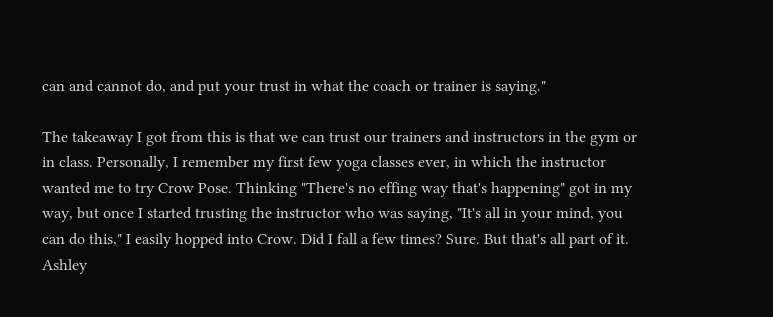can and cannot do, and put your trust in what the coach or trainer is saying."

The takeaway I got from this is that we can trust our trainers and instructors in the gym or in class. Personally, I remember my first few yoga classes ever, in which the instructor wanted me to try Crow Pose. Thinking "There's no effing way that's happening" got in my way, but once I started trusting the instructor who was saying, "It's all in your mind, you can do this," I easily hopped into Crow. Did I fall a few times? Sure. But that's all part of it. Ashley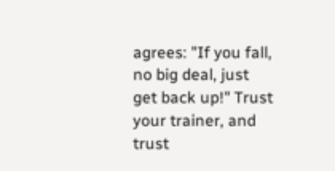agrees: "If you fall, no big deal, just get back up!" Trust your trainer, and trust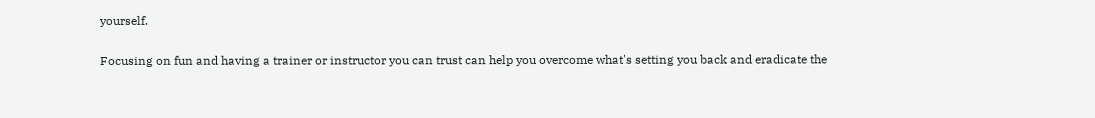yourself.

Focusing on fun and having a trainer or instructor you can trust can help you overcome what's setting you back and eradicate the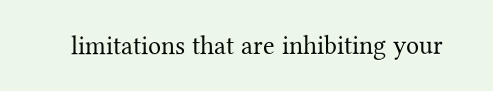limitations that are inhibiting your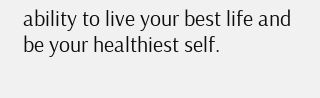ability to live your best life and be your healthiest self.